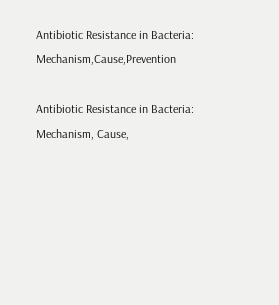Antibiotic Resistance in Bacteria: Mechanism,Cause,Prevention

Antibiotic Resistance in Bacteria: Mechanism, Cause,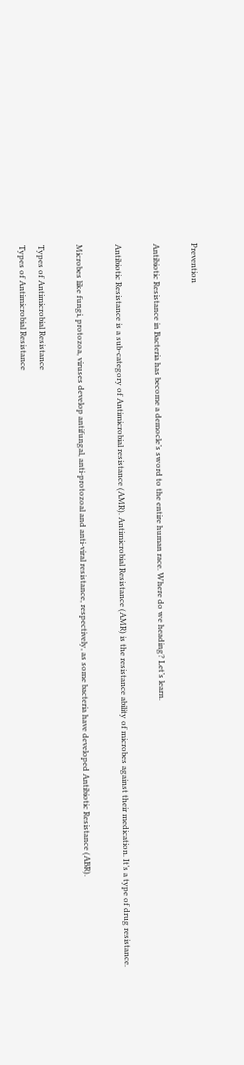Prevention

Antibiotic Resistance in Bacteria has become a democle’s sword to the entire human race. Where do we heading? Let’s learn.

Antibiotic Resistance is a sub-category of Antimicrobial resistance (AMR). Antimicrobial Resistance (AMR) is the resistance ability of microbes against their medication. It’s a type of drug resistance.

Microbes like fungi, protozoa, viruses develop antifungal, anti-protozoal and anti-viral resistance, respectively, as some bacteria have developed Antibiotic Resistance (ABR).

Types of Antimicrobial Resistance
Types of Antimicrobial Resistance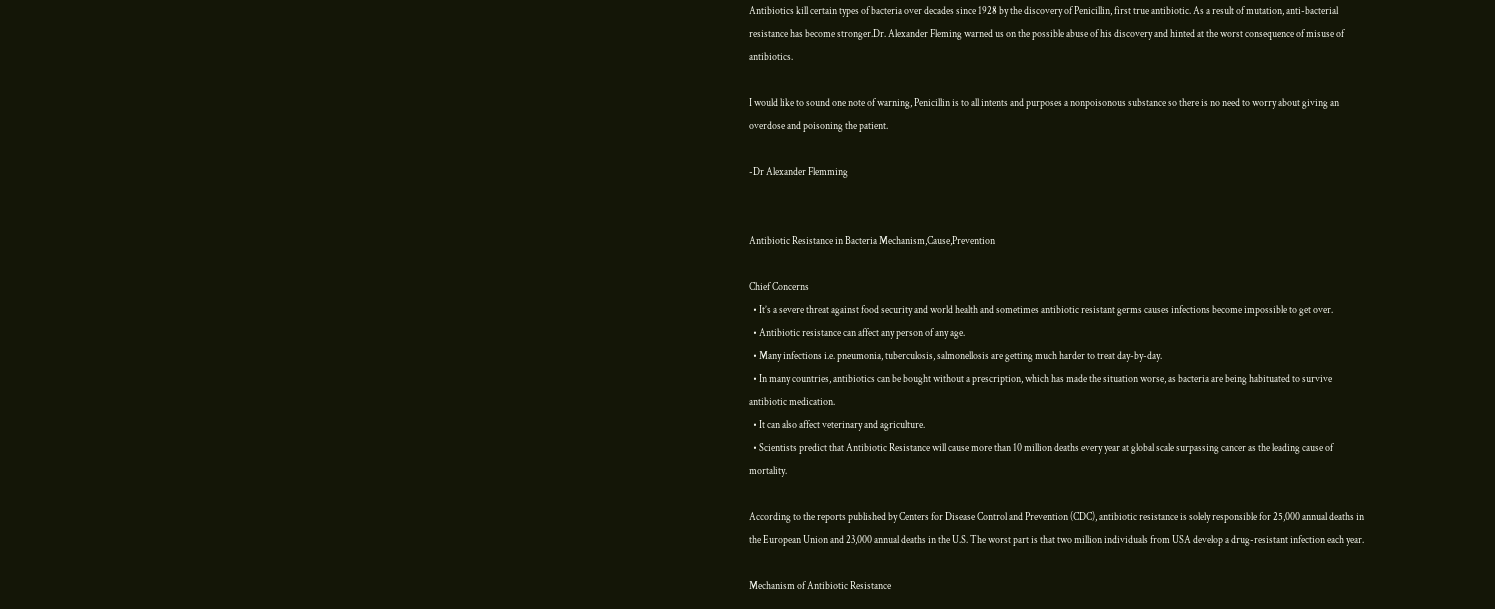Antibiotics kill certain types of bacteria over decades since 1928 by the discovery of Penicillin, first true antibiotic. As a result of mutation, anti-bacterial resistance has become stronger.Dr. Alexander Fleming warned us on the possible abuse of his discovery and hinted at the worst consequence of misuse of antibiotics.

I would like to sound one note of warning, Penicillin is to all intents and purposes a nonpoisonous substance so there is no need to worry about giving an overdose and poisoning the patient.

-Dr Alexander Flemming


Antibiotic Resistance in Bacteria Mechanism,Cause,Prevention

Chief Concerns
  • It’s a severe threat against food security and world health and sometimes antibiotic resistant germs causes infections become impossible to get over.
  • Antibiotic resistance can affect any person of any age.
  • Many infections i.e. pneumonia, tuberculosis, salmonellosis are getting much harder to treat day-by-day.
  • In many countries, antibiotics can be bought without a prescription, which has made the situation worse, as bacteria are being habituated to survive antibiotic medication.
  • It can also affect veterinary and agriculture.
  • Scientists predict that Antibiotic Resistance will cause more than 10 million deaths every year at global scale surpassing cancer as the leading cause of mortality.

According to the reports published by Centers for Disease Control and Prevention (CDC), antibiotic resistance is solely responsible for 25,000 annual deaths in the European Union and 23,000 annual deaths in the U.S. The worst part is that two million individuals from USA develop a drug-resistant infection each year.

Mechanism of Antibiotic Resistance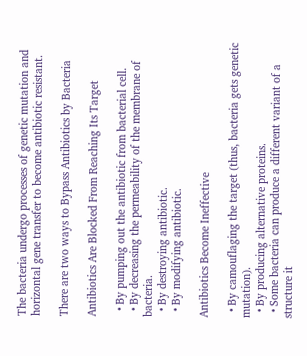The bacteria undergo processes of genetic mutation and horizontal gene transfer to become antibiotic resistant.

There are two ways to Bypass Antibiotics by Bacteria

Antibiotics Are Blocked From Reaching Its Target

  • By pumping out the antibiotic from bacterial cell.
  • By decreasing the permeability of the membrane of bacteria.
  • By destroying antibiotic.
  • By modifying antibiotic.

Antibiotics Become Ineffective

  • By camouflaging the target (thus, bacteria gets genetic mutation).
  • By producing alternative proteins.
  • Some bacteria can produce a different variant of a structure it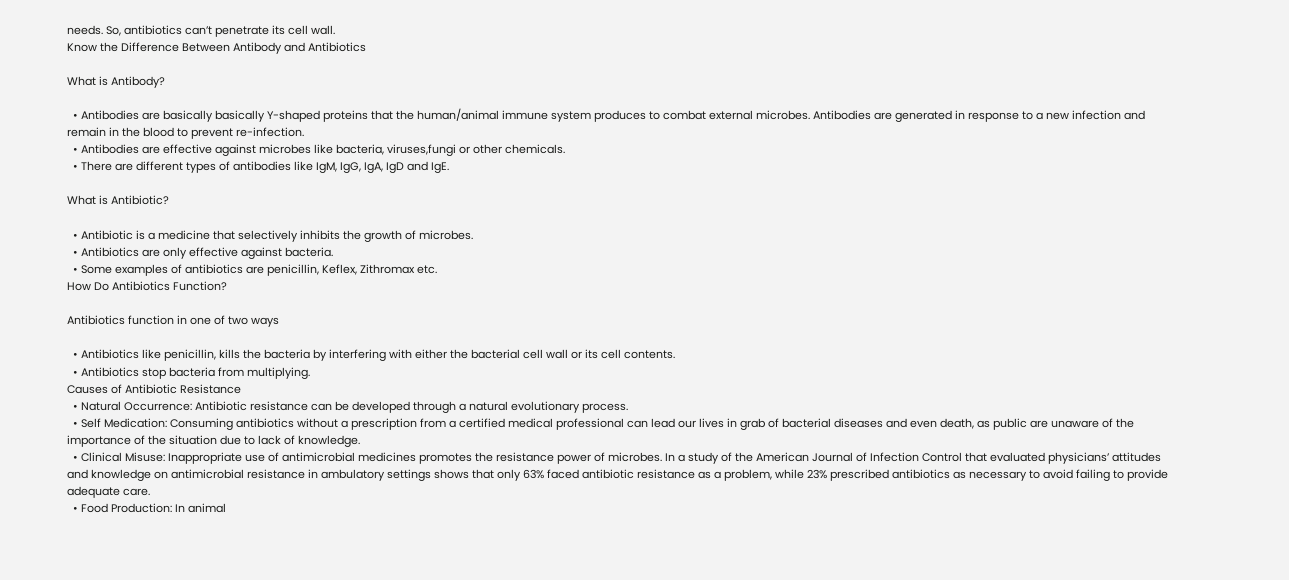needs. So, antibiotics can’t penetrate its cell wall.
Know the Difference Between Antibody and Antibiotics

What is Antibody?

  • Antibodies are basically basically Y-shaped proteins that the human/animal immune system produces to combat external microbes. Antibodies are generated in response to a new infection and remain in the blood to prevent re-infection.
  • Antibodies are effective against microbes like bacteria, viruses,fungi or other chemicals.
  • There are different types of antibodies like IgM, IgG, IgA, IgD and IgE.

What is Antibiotic?

  • Antibiotic is a medicine that selectively inhibits the growth of microbes.
  • Antibiotics are only effective against bacteria.
  • Some examples of antibiotics are penicillin, Keflex, Zithromax etc.
How Do Antibiotics Function?

Antibiotics function in one of two ways

  • Antibiotics like penicillin, kills the bacteria by interfering with either the bacterial cell wall or its cell contents.
  • Antibiotics stop bacteria from multiplying.
Causes of Antibiotic Resistance
  • Natural Occurrence: Antibiotic resistance can be developed through a natural evolutionary process.
  • Self Medication: Consuming antibiotics without a prescription from a certified medical professional can lead our lives in grab of bacterial diseases and even death, as public are unaware of the importance of the situation due to lack of knowledge.
  • Clinical Misuse: Inappropriate use of antimicrobial medicines promotes the resistance power of microbes. In a study of the American Journal of Infection Control that evaluated physicians’ attitudes and knowledge on antimicrobial resistance in ambulatory settings shows that only 63% faced antibiotic resistance as a problem, while 23% prescribed antibiotics as necessary to avoid failing to provide adequate care.
  • Food Production: In animal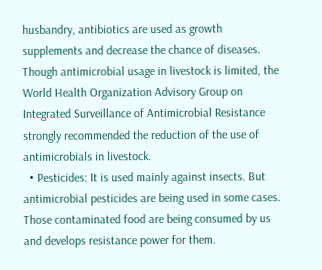husbandry, antibiotics are used as growth supplements and decrease the chance of diseases. Though antimicrobial usage in livestock is limited, the World Health Organization Advisory Group on Integrated Surveillance of Antimicrobial Resistance strongly recommended the reduction of the use of antimicrobials in livestock.
  • Pesticides: It is used mainly against insects. But antimicrobial pesticides are being used in some cases. Those contaminated food are being consumed by us and develops resistance power for them.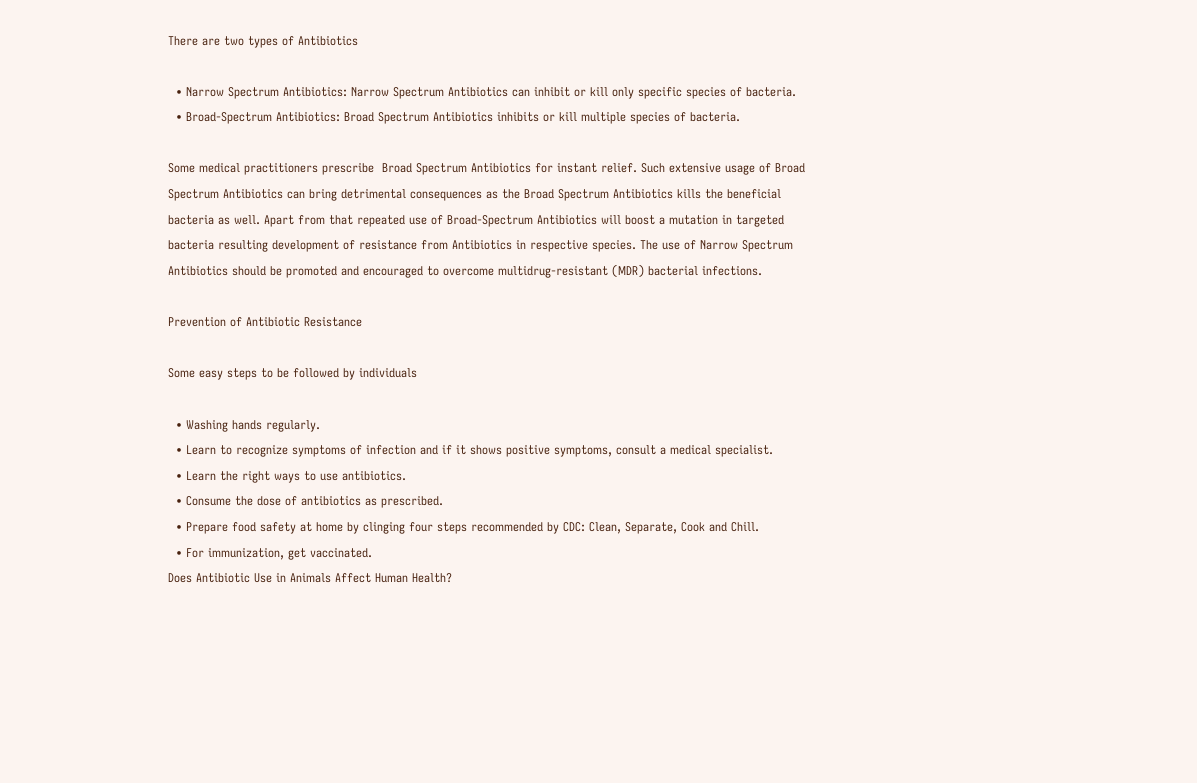There are two types of Antibiotics

  • Narrow Spectrum Antibiotics: Narrow Spectrum Antibiotics can inhibit or kill only specific species of bacteria.
  • Broad-Spectrum Antibiotics: Broad Spectrum Antibiotics inhibits or kill multiple species of bacteria.

Some medical practitioners prescribe  Broad Spectrum Antibiotics for instant relief. Such extensive usage of Broad Spectrum Antibiotics can bring detrimental consequences as the Broad Spectrum Antibiotics kills the beneficial bacteria as well. Apart from that repeated use of Broad-Spectrum Antibiotics will boost a mutation in targeted bacteria resulting development of resistance from Antibiotics in respective species. The use of Narrow Spectrum Antibiotics should be promoted and encouraged to overcome multidrug-resistant (MDR) bacterial infections.

Prevention of Antibiotic Resistance

Some easy steps to be followed by individuals

  • Washing hands regularly.
  • Learn to recognize symptoms of infection and if it shows positive symptoms, consult a medical specialist.
  • Learn the right ways to use antibiotics.
  • Consume the dose of antibiotics as prescribed.
  • Prepare food safety at home by clinging four steps recommended by CDC: Clean, Separate, Cook and Chill.
  • For immunization, get vaccinated.
Does Antibiotic Use in Animals Affect Human Health?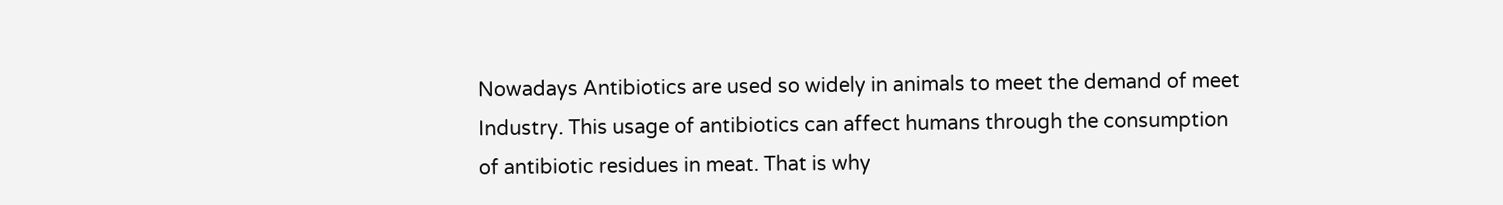Nowadays Antibiotics are used so widely in animals to meet the demand of meet Industry. This usage of antibiotics can affect humans through the consumption of antibiotic residues in meat. That is why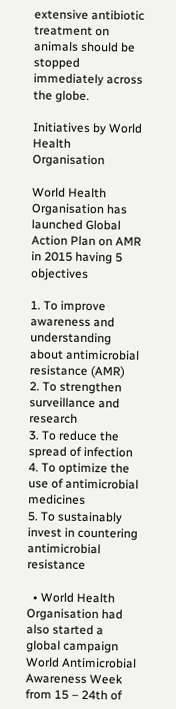extensive antibiotic treatment on animals should be stopped immediately across the globe.

Initiatives by World Health Organisation

World Health Organisation has launched Global Action Plan on AMR in 2015 having 5 objectives

1. To improve awareness and understanding about antimicrobial resistance (AMR)
2. To strengthen surveillance and research
3. To reduce the spread of infection
4. To optimize the use of antimicrobial medicines
5. To sustainably invest in countering antimicrobial resistance

  • World Health Organisation had also started a global campaign World Antimicrobial Awareness Week from 15 – 24th of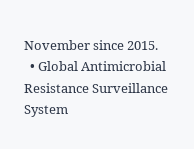November since 2015.
  • Global Antimicrobial Resistance Surveillance System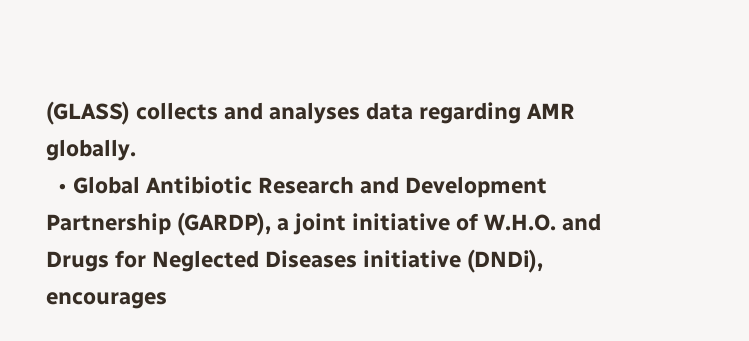(GLASS) collects and analyses data regarding AMR globally.
  • Global Antibiotic Research and Development Partnership (GARDP), a joint initiative of W.H.O. and Drugs for Neglected Diseases initiative (DNDi), encourages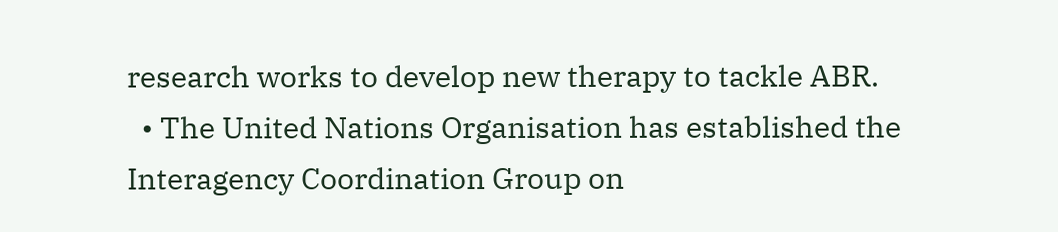research works to develop new therapy to tackle ABR.
  • The United Nations Organisation has established the Interagency Coordination Group on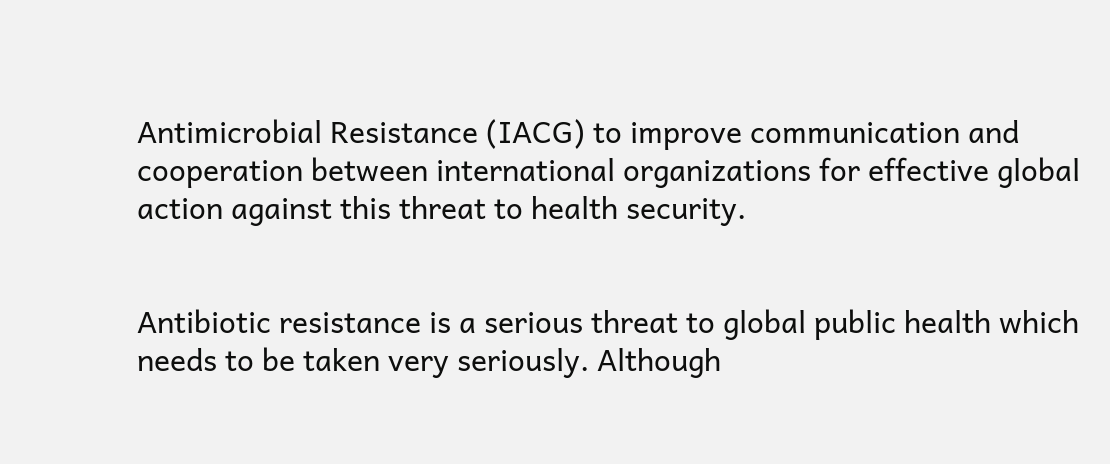Antimicrobial Resistance (IACG) to improve communication and cooperation between international organizations for effective global action against this threat to health security.


Antibiotic resistance is a serious threat to global public health which needs to be taken very seriously. Although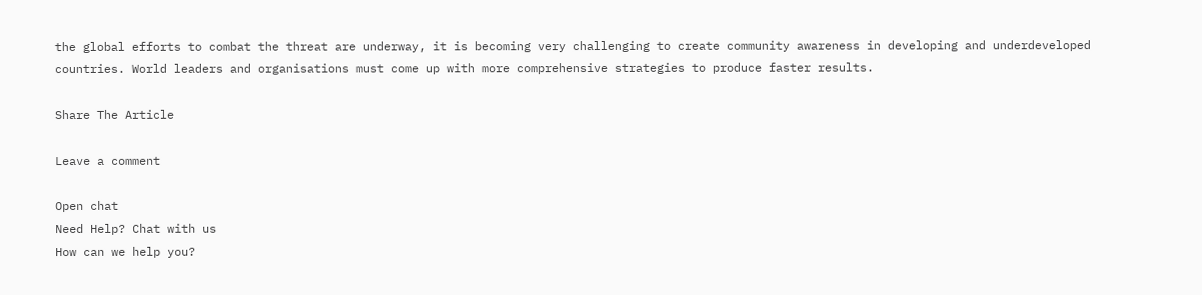the global efforts to combat the threat are underway, it is becoming very challenging to create community awareness in developing and underdeveloped countries. World leaders and organisations must come up with more comprehensive strategies to produce faster results.

Share The Article

Leave a comment

Open chat
Need Help? Chat with us
How can we help you?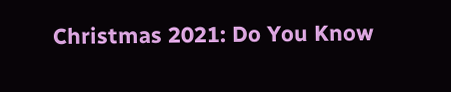Christmas 2021: Do You Know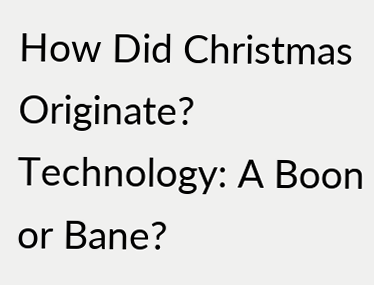How Did Christmas Originate? Technology: A Boon or Bane?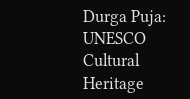Durga Puja: UNESCO Cultural Heritage